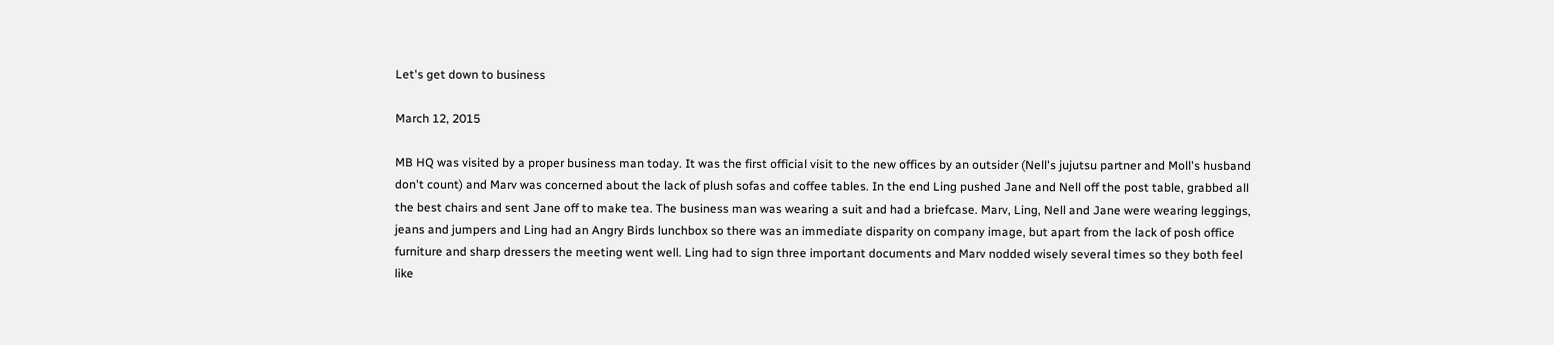Let's get down to business

March 12, 2015

MB HQ was visited by a proper business man today. It was the first official visit to the new offices by an outsider (Nell's jujutsu partner and Moll's husband don't count) and Marv was concerned about the lack of plush sofas and coffee tables. In the end Ling pushed Jane and Nell off the post table, grabbed all the best chairs and sent Jane off to make tea. The business man was wearing a suit and had a briefcase. Marv, Ling, Nell and Jane were wearing leggings, jeans and jumpers and Ling had an Angry Birds lunchbox so there was an immediate disparity on company image, but apart from the lack of posh office furniture and sharp dressers the meeting went well. Ling had to sign three important documents and Marv nodded wisely several times so they both feel like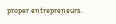proper entrepreneurs.